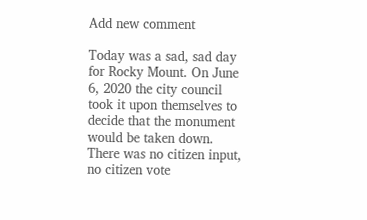Add new comment

Today was a sad, sad day for Rocky Mount. On June 6, 2020 the city council took it upon themselves to decide that the monument would be taken down. There was no citizen input, no citizen vote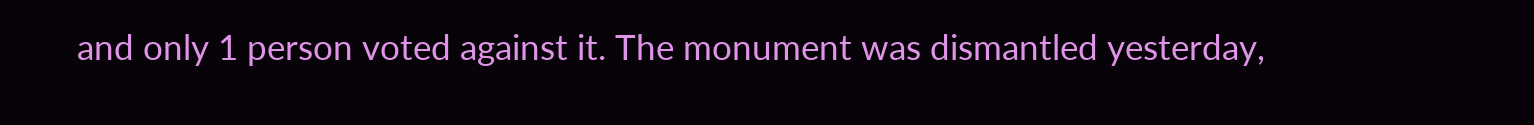and only 1 person voted against it. The monument was dismantled yesterday,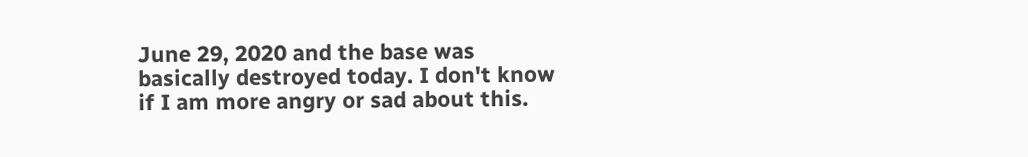June 29, 2020 and the base was basically destroyed today. I don't know if I am more angry or sad about this.